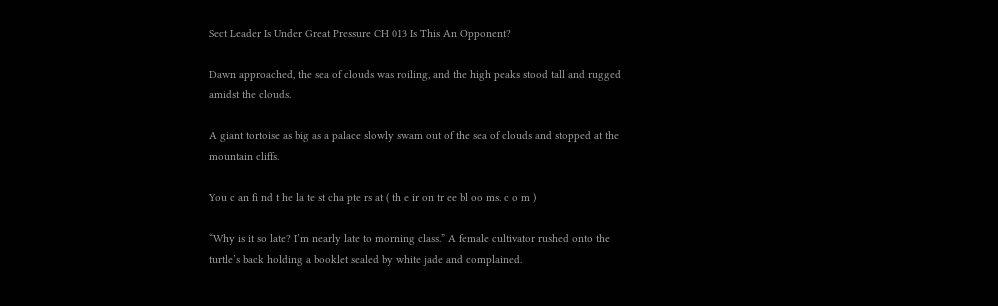Sect Leader Is Under Great Pressure CH 013 Is This An Opponent?

Dawn approached, the sea of clouds was roiling, and the high peaks stood tall and rugged amidst the clouds.

A giant tortoise as big as a palace slowly swam out of the sea of clouds and stopped at the mountain cliffs.

You c an fi nd t he la te st cha pte rs at ( th e ir on tr ee bl oo ms. c o m )

“Why is it so late? I’m nearly late to morning class.” A female cultivator rushed onto the turtle’s back holding a booklet sealed by white jade and complained.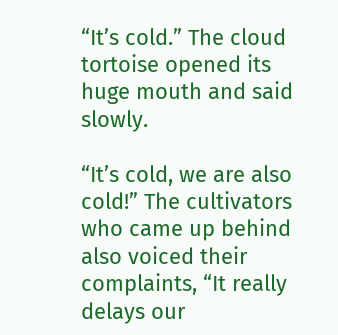“It’s cold.” The cloud tortoise opened its huge mouth and said slowly.

“It’s cold, we are also cold!” The cultivators who came up behind also voiced their complaints, “It really delays our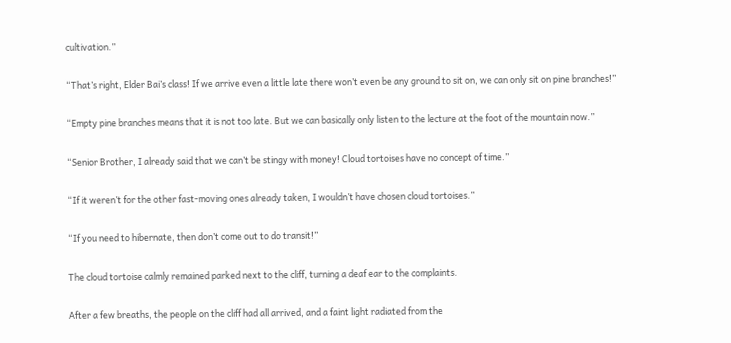cultivation.”

“That’s right, Elder Bai’s class! If we arrive even a little late there won’t even be any ground to sit on, we can only sit on pine branches!”

“Empty pine branches means that it is not too late. But we can basically only listen to the lecture at the foot of the mountain now.”

“Senior Brother, I already said that we can’t be stingy with money! Cloud tortoises have no concept of time.”

“If it weren’t for the other fast-moving ones already taken, I wouldn’t have chosen cloud tortoises.”

“If you need to hibernate, then don’t come out to do transit!”

The cloud tortoise calmly remained parked next to the cliff, turning a deaf ear to the complaints.

After a few breaths, the people on the cliff had all arrived, and a faint light radiated from the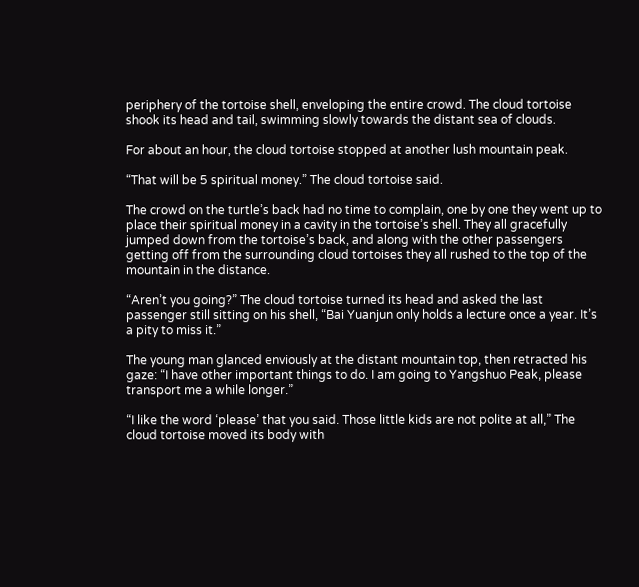periphery of the tortoise shell, enveloping the entire crowd. The cloud tortoise shook its head and tail, swimming slowly towards the distant sea of clouds.

For about an hour, the cloud tortoise stopped at another lush mountain peak.

“That will be 5 spiritual money.” The cloud tortoise said.

The crowd on the turtle’s back had no time to complain, one by one they went up to place their spiritual money in a cavity in the tortoise’s shell. They all gracefully jumped down from the tortoise’s back, and along with the other passengers getting off from the surrounding cloud tortoises they all rushed to the top of the mountain in the distance.

“Aren’t you going?” The cloud tortoise turned its head and asked the last passenger still sitting on his shell, “Bai Yuanjun only holds a lecture once a year. It’s a pity to miss it.”

The young man glanced enviously at the distant mountain top, then retracted his gaze: “I have other important things to do. I am going to Yangshuo Peak, please transport me a while longer.”

“I like the word ‘please’ that you said. Those little kids are not polite at all,” The cloud tortoise moved its body with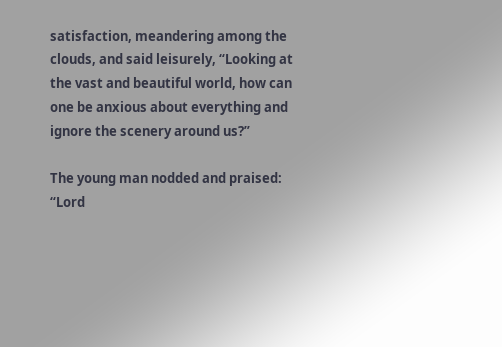satisfaction, meandering among the clouds, and said leisurely, “Looking at the vast and beautiful world, how can one be anxious about everything and ignore the scenery around us?”

The young man nodded and praised: “Lord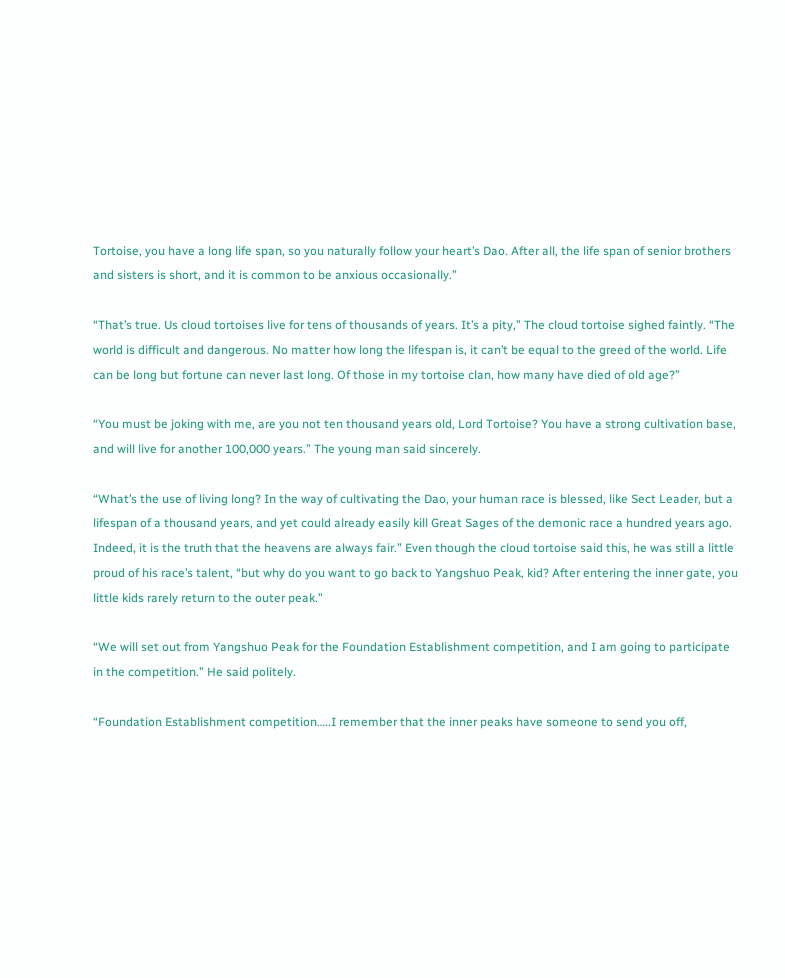Tortoise, you have a long life span, so you naturally follow your heart’s Dao. After all, the life span of senior brothers and sisters is short, and it is common to be anxious occasionally.”

“That’s true. Us cloud tortoises live for tens of thousands of years. It’s a pity,” The cloud tortoise sighed faintly. “The world is difficult and dangerous. No matter how long the lifespan is, it can’t be equal to the greed of the world. Life can be long but fortune can never last long. Of those in my tortoise clan, how many have died of old age?”

“You must be joking with me, are you not ten thousand years old, Lord Tortoise? You have a strong cultivation base, and will live for another 100,000 years.” The young man said sincerely.

“What’s the use of living long? In the way of cultivating the Dao, your human race is blessed, like Sect Leader, but a lifespan of a thousand years, and yet could already easily kill Great Sages of the demonic race a hundred years ago. Indeed, it is the truth that the heavens are always fair.” Even though the cloud tortoise said this, he was still a little proud of his race’s talent, “but why do you want to go back to Yangshuo Peak, kid? After entering the inner gate, you little kids rarely return to the outer peak.”

“We will set out from Yangshuo Peak for the Foundation Establishment competition, and I am going to participate in the competition.” He said politely.

“Foundation Establishment competition…..I remember that the inner peaks have someone to send you off,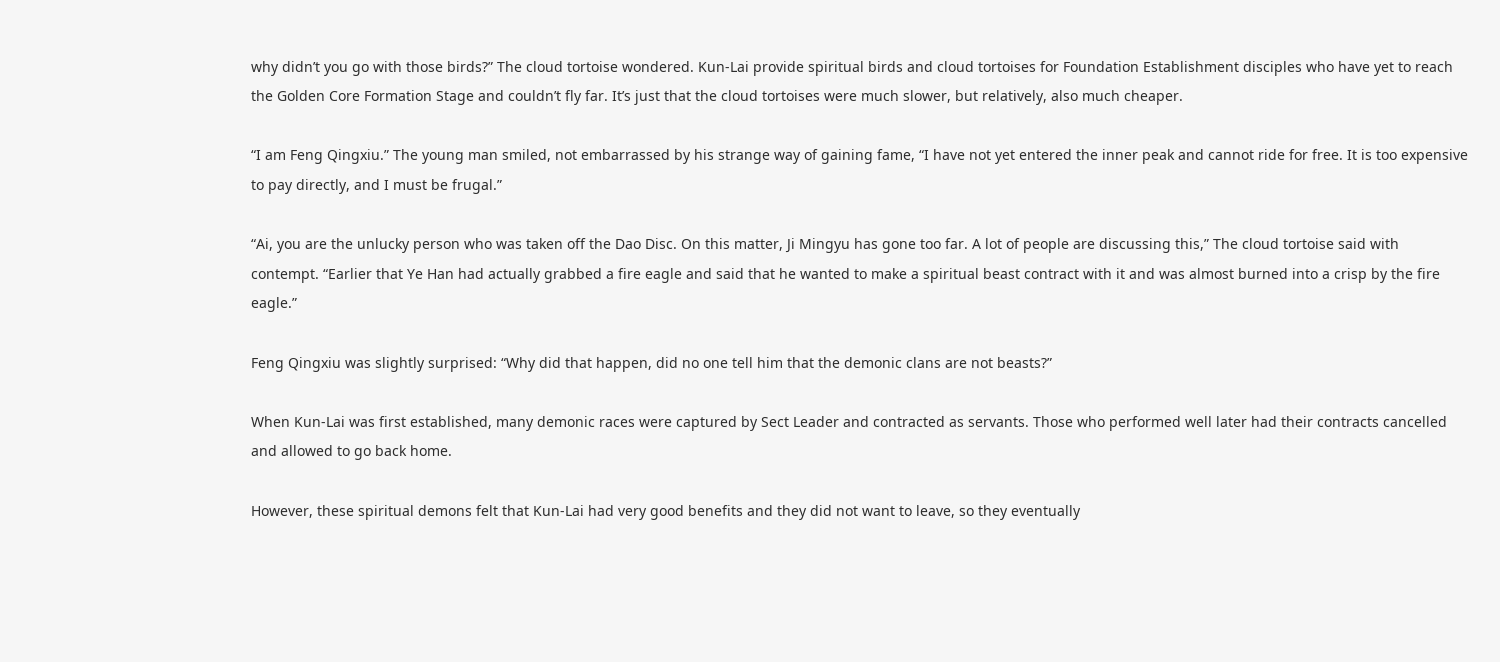why didn’t you go with those birds?” The cloud tortoise wondered. Kun-Lai provide spiritual birds and cloud tortoises for Foundation Establishment disciples who have yet to reach the Golden Core Formation Stage and couldn’t fly far. It’s just that the cloud tortoises were much slower, but relatively, also much cheaper.

“I am Feng Qingxiu.” The young man smiled, not embarrassed by his strange way of gaining fame, “I have not yet entered the inner peak and cannot ride for free. It is too expensive to pay directly, and I must be frugal.”

“Ai, you are the unlucky person who was taken off the Dao Disc. On this matter, Ji Mingyu has gone too far. A lot of people are discussing this,” The cloud tortoise said with contempt. “Earlier that Ye Han had actually grabbed a fire eagle and said that he wanted to make a spiritual beast contract with it and was almost burned into a crisp by the fire eagle.”

Feng Qingxiu was slightly surprised: “Why did that happen, did no one tell him that the demonic clans are not beasts?”

When Kun-Lai was first established, many demonic races were captured by Sect Leader and contracted as servants. Those who performed well later had their contracts cancelled and allowed to go back home.

However, these spiritual demons felt that Kun-Lai had very good benefits and they did not want to leave, so they eventually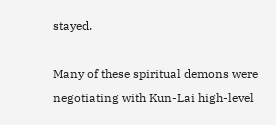stayed.

Many of these spiritual demons were negotiating with Kun-Lai high-level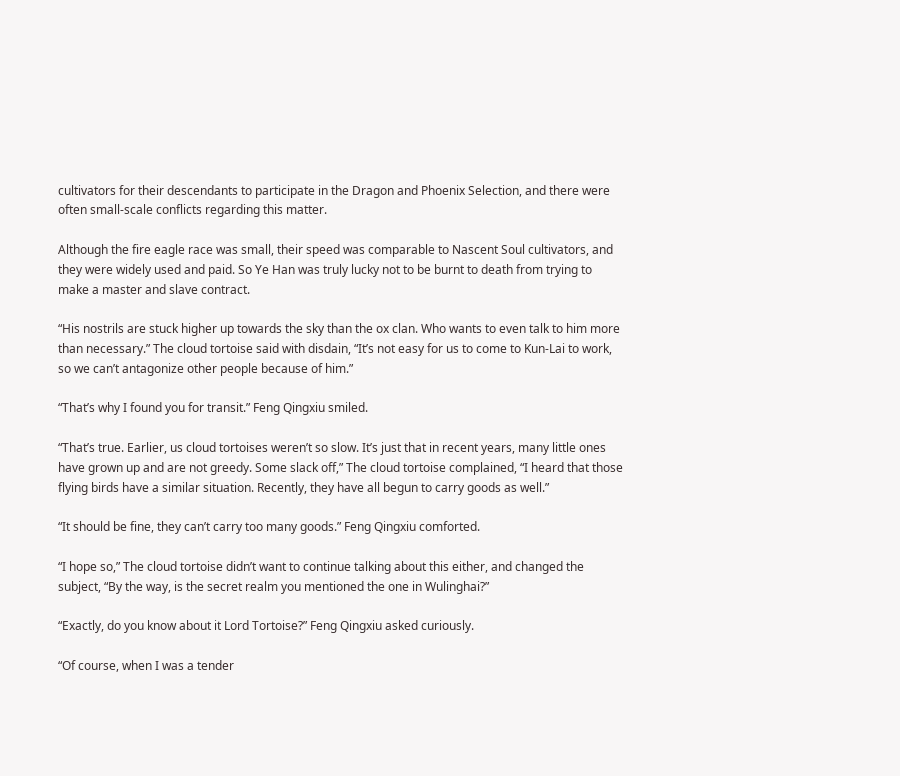cultivators for their descendants to participate in the Dragon and Phoenix Selection, and there were often small-scale conflicts regarding this matter.

Although the fire eagle race was small, their speed was comparable to Nascent Soul cultivators, and they were widely used and paid. So Ye Han was truly lucky not to be burnt to death from trying to make a master and slave contract.

“His nostrils are stuck higher up towards the sky than the ox clan. Who wants to even talk to him more than necessary.” The cloud tortoise said with disdain, “It’s not easy for us to come to Kun-Lai to work, so we can’t antagonize other people because of him.”

“That’s why I found you for transit.” Feng Qingxiu smiled.

“That’s true. Earlier, us cloud tortoises weren’t so slow. It’s just that in recent years, many little ones have grown up and are not greedy. Some slack off,” The cloud tortoise complained, “I heard that those flying birds have a similar situation. Recently, they have all begun to carry goods as well.”

“It should be fine, they can’t carry too many goods.” Feng Qingxiu comforted.

“I hope so,” The cloud tortoise didn’t want to continue talking about this either, and changed the subject, “By the way, is the secret realm you mentioned the one in Wulinghai?”

“Exactly, do you know about it Lord Tortoise?” Feng Qingxiu asked curiously.

“Of course, when I was a tender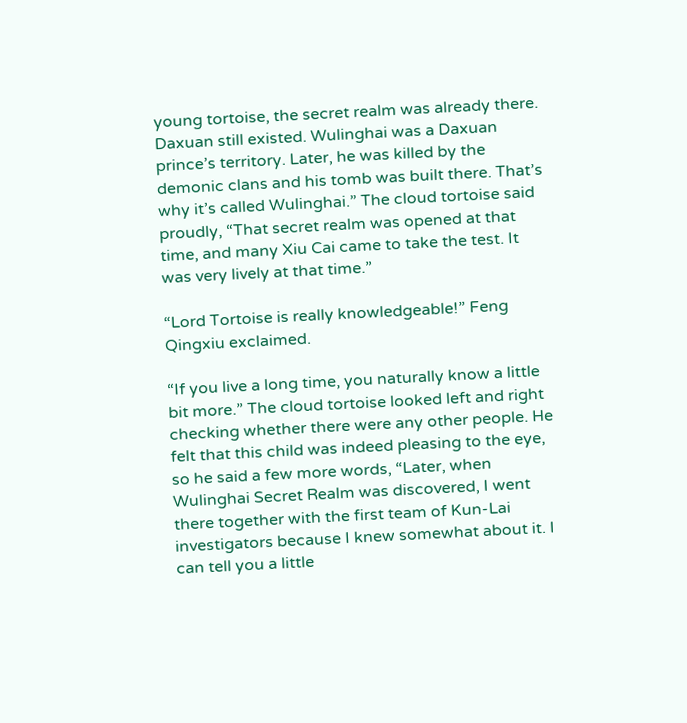young tortoise, the secret realm was already there. Daxuan still existed. Wulinghai was a Daxuan prince’s territory. Later, he was killed by the demonic clans and his tomb was built there. That’s why it’s called Wulinghai.” The cloud tortoise said proudly, “That secret realm was opened at that time, and many Xiu Cai came to take the test. It was very lively at that time.”

“Lord Tortoise is really knowledgeable!” Feng Qingxiu exclaimed.

“If you live a long time, you naturally know a little bit more.” The cloud tortoise looked left and right checking whether there were any other people. He felt that this child was indeed pleasing to the eye, so he said a few more words, “Later, when Wulinghai Secret Realm was discovered, I went there together with the first team of Kun-Lai investigators because I knew somewhat about it. I can tell you a little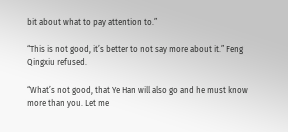bit about what to pay attention to.”

“This is not good, it’s better to not say more about it.” Feng Qingxiu refused.

“What’s not good, that Ye Han will also go and he must know more than you. Let me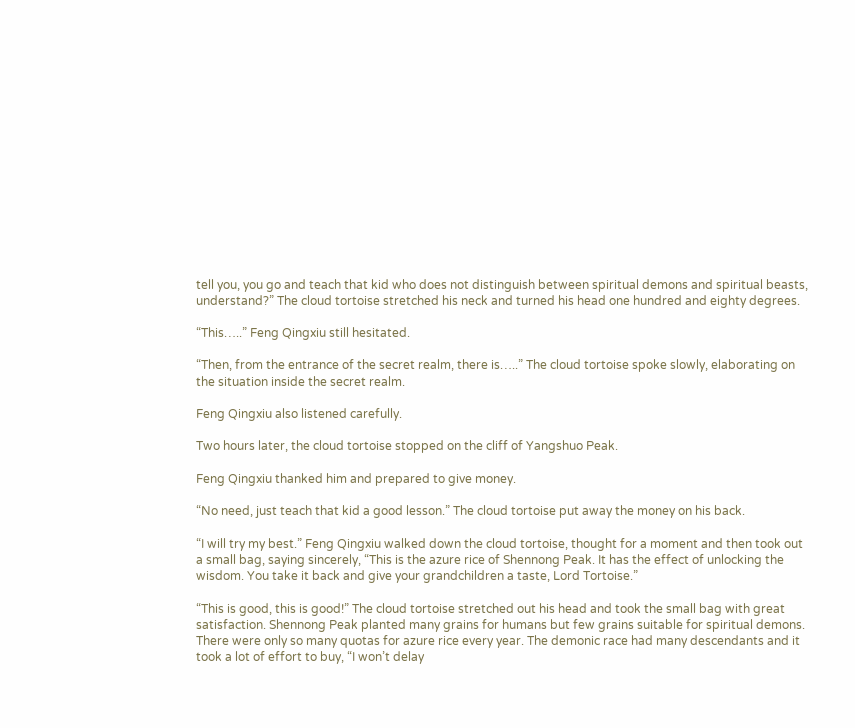tell you, you go and teach that kid who does not distinguish between spiritual demons and spiritual beasts, understand?” The cloud tortoise stretched his neck and turned his head one hundred and eighty degrees.

“This…..” Feng Qingxiu still hesitated.

“Then, from the entrance of the secret realm, there is…..” The cloud tortoise spoke slowly, elaborating on the situation inside the secret realm.

Feng Qingxiu also listened carefully.

Two hours later, the cloud tortoise stopped on the cliff of Yangshuo Peak.

Feng Qingxiu thanked him and prepared to give money.

“No need, just teach that kid a good lesson.” The cloud tortoise put away the money on his back.

“I will try my best.” Feng Qingxiu walked down the cloud tortoise, thought for a moment and then took out a small bag, saying sincerely, “This is the azure rice of Shennong Peak. It has the effect of unlocking the wisdom. You take it back and give your grandchildren a taste, Lord Tortoise.”

“This is good, this is good!” The cloud tortoise stretched out his head and took the small bag with great satisfaction. Shennong Peak planted many grains for humans but few grains suitable for spiritual demons. There were only so many quotas for azure rice every year. The demonic race had many descendants and it took a lot of effort to buy, “I won’t delay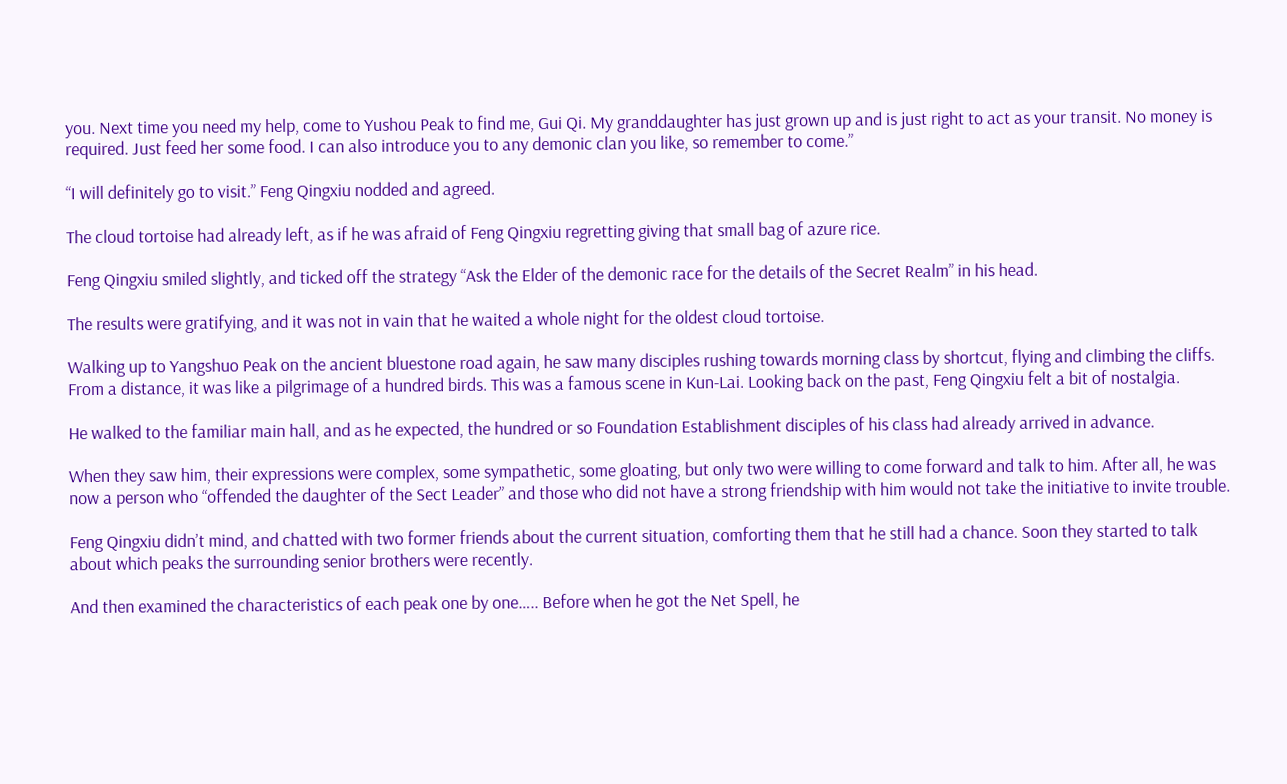you. Next time you need my help, come to Yushou Peak to find me, Gui Qi. My granddaughter has just grown up and is just right to act as your transit. No money is required. Just feed her some food. I can also introduce you to any demonic clan you like, so remember to come.”

“I will definitely go to visit.” Feng Qingxiu nodded and agreed.

The cloud tortoise had already left, as if he was afraid of Feng Qingxiu regretting giving that small bag of azure rice.

Feng Qingxiu smiled slightly, and ticked off the strategy “Ask the Elder of the demonic race for the details of the Secret Realm” in his head.

The results were gratifying, and it was not in vain that he waited a whole night for the oldest cloud tortoise.

Walking up to Yangshuo Peak on the ancient bluestone road again, he saw many disciples rushing towards morning class by shortcut, flying and climbing the cliffs. From a distance, it was like a pilgrimage of a hundred birds. This was a famous scene in Kun-Lai. Looking back on the past, Feng Qingxiu felt a bit of nostalgia.

He walked to the familiar main hall, and as he expected, the hundred or so Foundation Establishment disciples of his class had already arrived in advance.

When they saw him, their expressions were complex, some sympathetic, some gloating, but only two were willing to come forward and talk to him. After all, he was now a person who “offended the daughter of the Sect Leader” and those who did not have a strong friendship with him would not take the initiative to invite trouble.

Feng Qingxiu didn’t mind, and chatted with two former friends about the current situation, comforting them that he still had a chance. Soon they started to talk about which peaks the surrounding senior brothers were recently.

And then examined the characteristics of each peak one by one….. Before when he got the Net Spell, he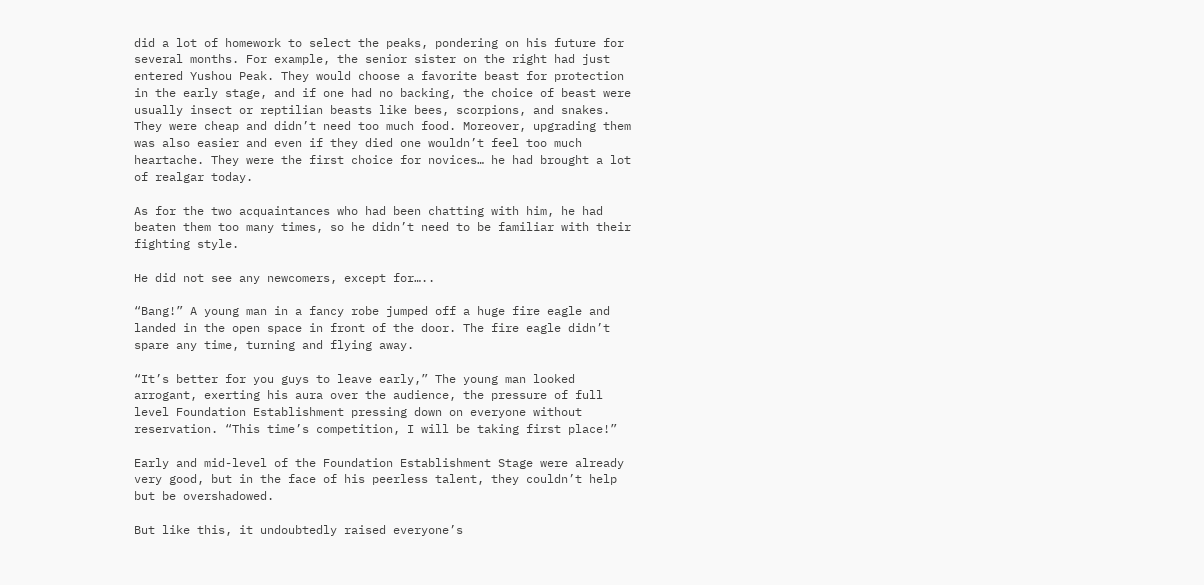did a lot of homework to select the peaks, pondering on his future for several months. For example, the senior sister on the right had just entered Yushou Peak. They would choose a favorite beast for protection in the early stage, and if one had no backing, the choice of beast were usually insect or reptilian beasts like bees, scorpions, and snakes. They were cheap and didn’t need too much food. Moreover, upgrading them was also easier and even if they died one wouldn’t feel too much heartache. They were the first choice for novices… he had brought a lot of realgar today.

As for the two acquaintances who had been chatting with him, he had beaten them too many times, so he didn’t need to be familiar with their fighting style.

He did not see any newcomers, except for…..

“Bang!” A young man in a fancy robe jumped off a huge fire eagle and landed in the open space in front of the door. The fire eagle didn’t spare any time, turning and flying away.

“It’s better for you guys to leave early,” The young man looked arrogant, exerting his aura over the audience, the pressure of full level Foundation Establishment pressing down on everyone without reservation. “This time’s competition, I will be taking first place!”

Early and mid-level of the Foundation Establishment Stage were already very good, but in the face of his peerless talent, they couldn’t help but be overshadowed.

But like this, it undoubtedly raised everyone’s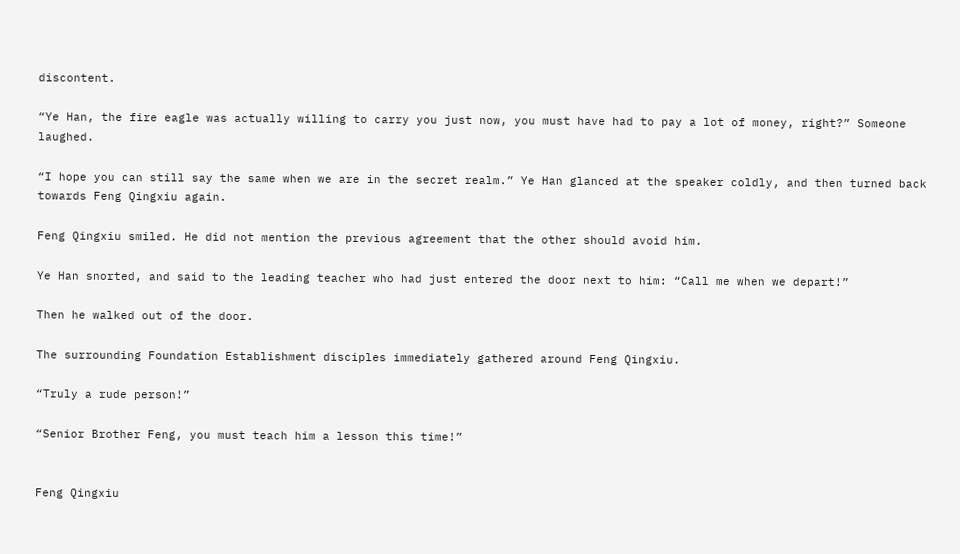discontent.

“Ye Han, the fire eagle was actually willing to carry you just now, you must have had to pay a lot of money, right?” Someone laughed.

“I hope you can still say the same when we are in the secret realm.” Ye Han glanced at the speaker coldly, and then turned back towards Feng Qingxiu again.

Feng Qingxiu smiled. He did not mention the previous agreement that the other should avoid him.

Ye Han snorted, and said to the leading teacher who had just entered the door next to him: “Call me when we depart!”

Then he walked out of the door.

The surrounding Foundation Establishment disciples immediately gathered around Feng Qingxiu.

“Truly a rude person!”

“Senior Brother Feng, you must teach him a lesson this time!”


Feng Qingxiu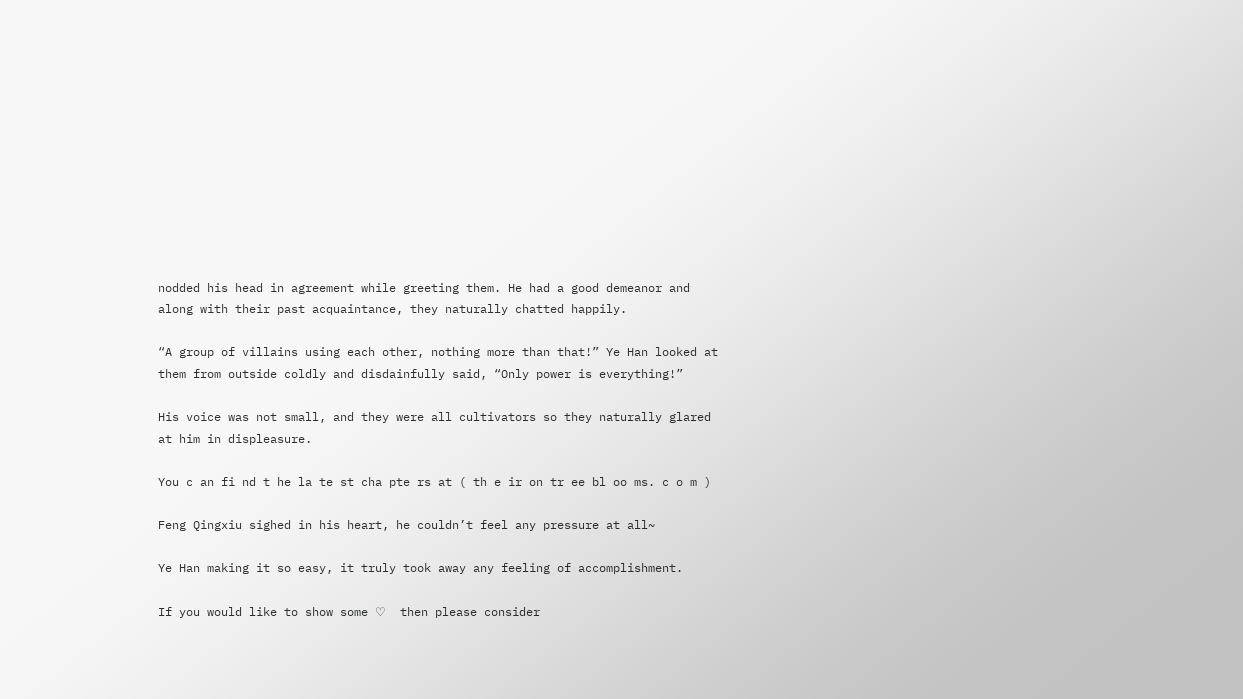nodded his head in agreement while greeting them. He had a good demeanor and along with their past acquaintance, they naturally chatted happily.

“A group of villains using each other, nothing more than that!” Ye Han looked at them from outside coldly and disdainfully said, “Only power is everything!”

His voice was not small, and they were all cultivators so they naturally glared at him in displeasure.

You c an fi nd t he la te st cha pte rs at ( th e ir on tr ee bl oo ms. c o m )

Feng Qingxiu sighed in his heart, he couldn’t feel any pressure at all~

Ye Han making it so easy, it truly took away any feeling of accomplishment.

If you would like to show some ♡  then please consider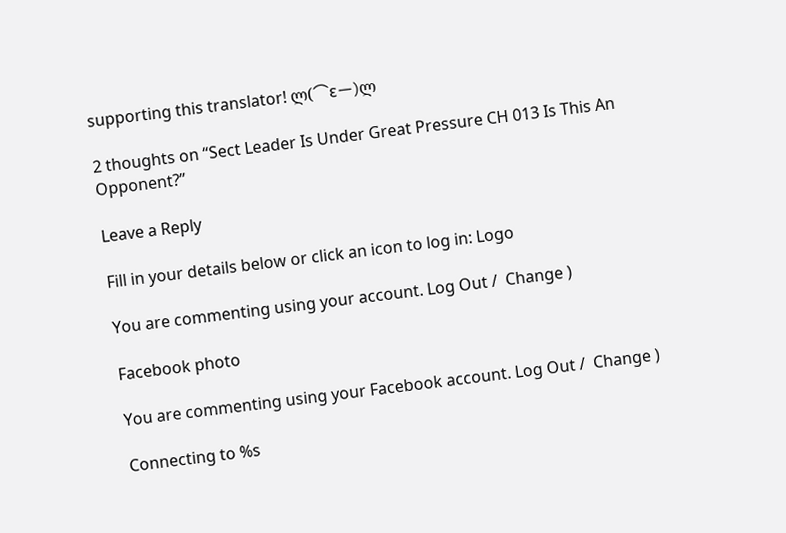supporting this translator! ლ(⌒εー)ლ

2 thoughts on “Sect Leader Is Under Great Pressure CH 013 Is This An Opponent?”

Leave a Reply

Fill in your details below or click an icon to log in: Logo

You are commenting using your account. Log Out /  Change )

Facebook photo

You are commenting using your Facebook account. Log Out /  Change )

Connecting to %s